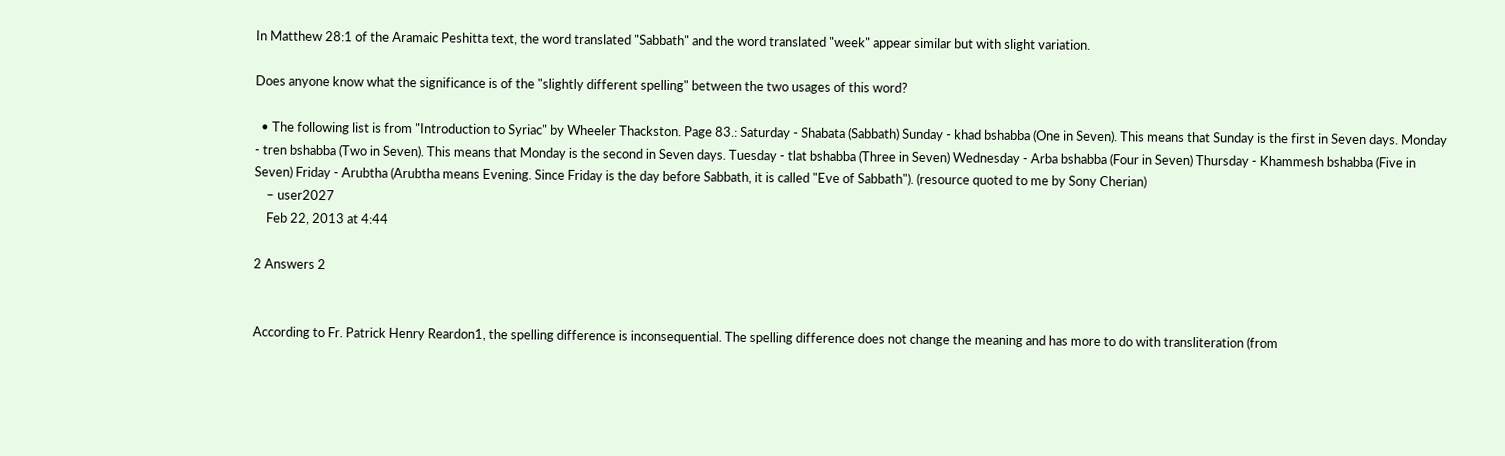In Matthew 28:1 of the Aramaic Peshitta text, the word translated "Sabbath" and the word translated "week" appear similar but with slight variation.

Does anyone know what the significance is of the "slightly different spelling" between the two usages of this word?

  • The following list is from "Introduction to Syriac" by Wheeler Thackston. Page 83.: Saturday - Shabata (Sabbath) Sunday - khad bshabba (One in Seven). This means that Sunday is the first in Seven days. Monday - tren bshabba (Two in Seven). This means that Monday is the second in Seven days. Tuesday - tlat bshabba (Three in Seven) Wednesday - Arba bshabba (Four in Seven) Thursday - Khammesh bshabba (Five in Seven) Friday - Arubtha (Arubtha means Evening. Since Friday is the day before Sabbath, it is called "Eve of Sabbath"). (resource quoted to me by Sony Cherian)
    – user2027
    Feb 22, 2013 at 4:44

2 Answers 2


According to Fr. Patrick Henry Reardon1, the spelling difference is inconsequential. The spelling difference does not change the meaning and has more to do with transliteration (from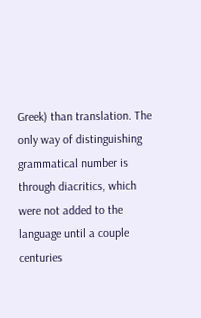Greek) than translation. The only way of distinguishing grammatical number is through diacritics, which were not added to the language until a couple centuries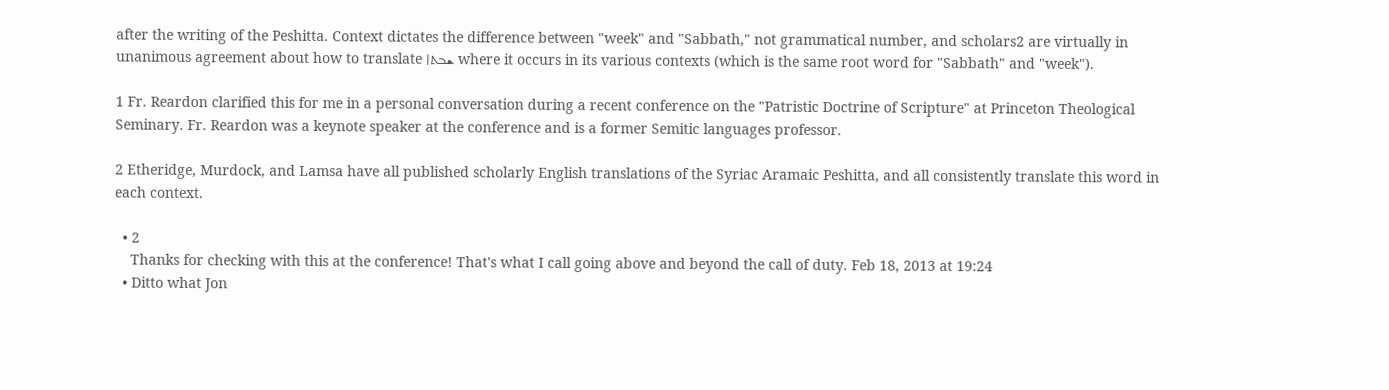after the writing of the Peshitta. Context dictates the difference between "week" and "Sabbath," not grammatical number, and scholars2 are virtually in unanimous agreement about how to translate ܫܒܬܐ where it occurs in its various contexts (which is the same root word for "Sabbath" and "week").

1 Fr. Reardon clarified this for me in a personal conversation during a recent conference on the "Patristic Doctrine of Scripture" at Princeton Theological Seminary. Fr. Reardon was a keynote speaker at the conference and is a former Semitic languages professor.

2 Etheridge, Murdock, and Lamsa have all published scholarly English translations of the Syriac Aramaic Peshitta, and all consistently translate this word in each context.

  • 2
    Thanks for checking with this at the conference! That's what I call going above and beyond the call of duty. Feb 18, 2013 at 19:24
  • Ditto what Jon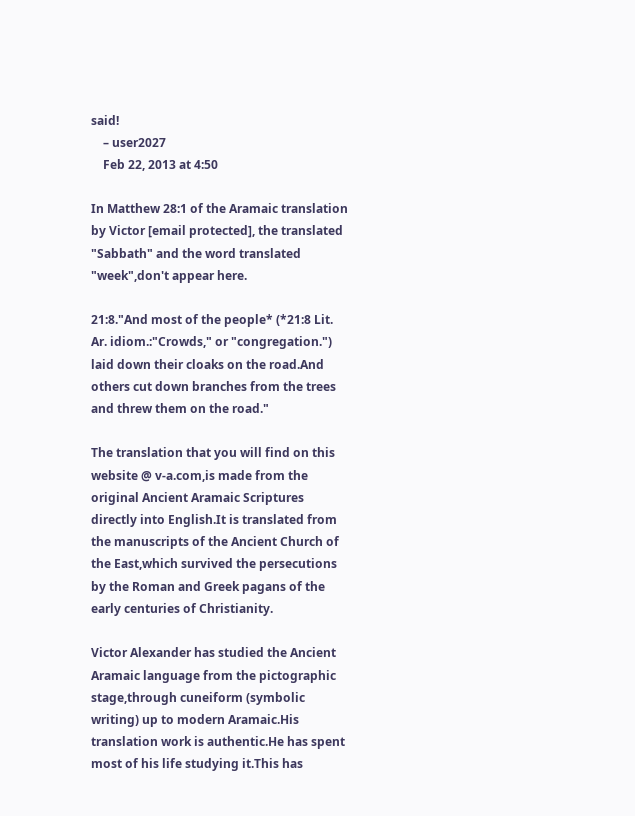said!
    – user2027
    Feb 22, 2013 at 4:50

In Matthew 28:1 of the Aramaic translation by Victor [email protected], the translated "Sabbath" and the word translated "week",don't appear here.

21:8."And most of the people* (*21:8 Lit. Ar. idiom.:"Crowds," or "congregation.") laid down their cloaks on the road.And others cut down branches from the trees and threw them on the road."

The translation that you will find on this website @ v-a.com,is made from the original Ancient Aramaic Scriptures directly into English.It is translated from the manuscripts of the Ancient Church of the East,which survived the persecutions by the Roman and Greek pagans of the early centuries of Christianity.

Victor Alexander has studied the Ancient Aramaic language from the pictographic stage,through cuneiform (symbolic writing) up to modern Aramaic.His translation work is authentic.He has spent most of his life studying it.This has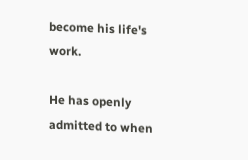become his life's work.

He has openly admitted to when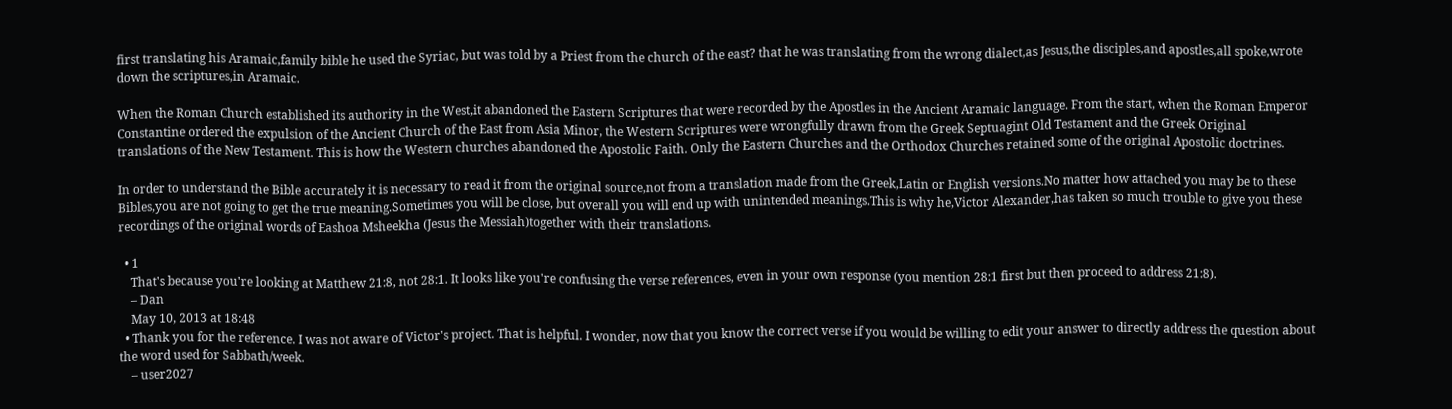first translating his Aramaic,family bible he used the Syriac, but was told by a Priest from the church of the east? that he was translating from the wrong dialect,as Jesus,the disciples,and apostles,all spoke,wrote down the scriptures,in Aramaic.

When the Roman Church established its authority in the West,it abandoned the Eastern Scriptures that were recorded by the Apostles in the Ancient Aramaic language. From the start, when the Roman Emperor Constantine ordered the expulsion of the Ancient Church of the East from Asia Minor, the Western Scriptures were wrongfully drawn from the Greek Septuagint Old Testament and the Greek Original translations of the New Testament. This is how the Western churches abandoned the Apostolic Faith. Only the Eastern Churches and the Orthodox Churches retained some of the original Apostolic doctrines.

In order to understand the Bible accurately it is necessary to read it from the original source,not from a translation made from the Greek,Latin or English versions.No matter how attached you may be to these Bibles,you are not going to get the true meaning.Sometimes you will be close, but overall you will end up with unintended meanings.This is why he,Victor Alexander,has taken so much trouble to give you these recordings of the original words of Eashoa Msheekha (Jesus the Messiah)together with their translations.

  • 1
    That's because you're looking at Matthew 21:8, not 28:1. It looks like you're confusing the verse references, even in your own response (you mention 28:1 first but then proceed to address 21:8).
    – Dan
    May 10, 2013 at 18:48
  • Thank you for the reference. I was not aware of Victor's project. That is helpful. I wonder, now that you know the correct verse if you would be willing to edit your answer to directly address the question about the word used for Sabbath/week.
    – user2027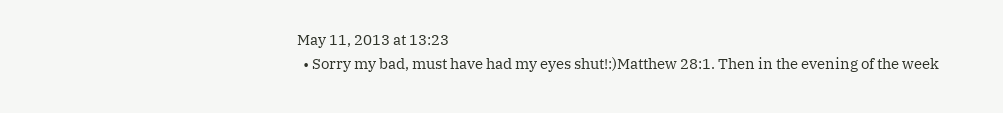May 11, 2013 at 13:23
  • Sorry my bad, must have had my eyes shut!:)Matthew 28:1. Then in the evening of the week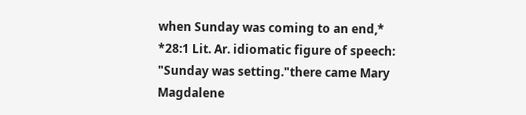when Sunday was coming to an end,* *28:1 Lit. Ar. idiomatic figure of speech: "Sunday was setting."there came Mary Magdalene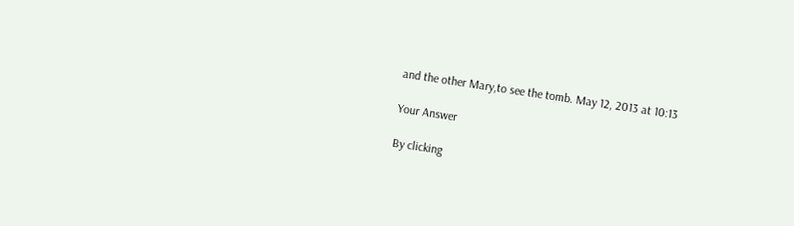and the other Mary,to see the tomb. May 12, 2013 at 10:13

Your Answer

By clicking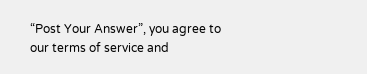“Post Your Answer”, you agree to our terms of service and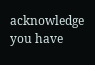acknowledge you have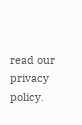read our privacy policy.